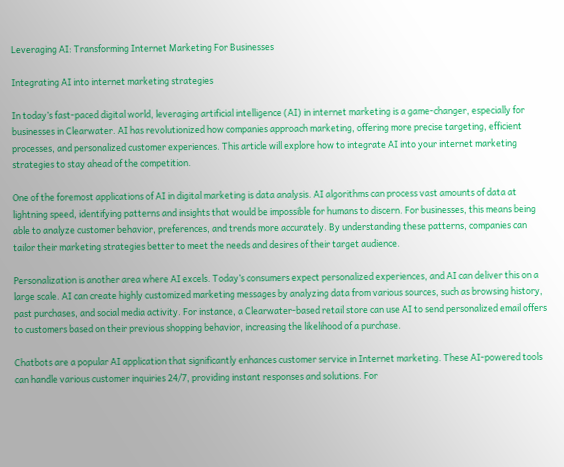Leveraging AI: Transforming Internet Marketing For Businesses

Integrating AI into internet marketing strategies

In today’s fast-paced digital world, leveraging artificial intelligence (AI) in internet marketing is a game-changer, especially for businesses in Clearwater. AI has revolutionized how companies approach marketing, offering more precise targeting, efficient processes, and personalized customer experiences. This article will explore how to integrate AI into your internet marketing strategies to stay ahead of the competition.

One of the foremost applications of AI in digital marketing is data analysis. AI algorithms can process vast amounts of data at lightning speed, identifying patterns and insights that would be impossible for humans to discern. For businesses, this means being able to analyze customer behavior, preferences, and trends more accurately. By understanding these patterns, companies can tailor their marketing strategies better to meet the needs and desires of their target audience.

Personalization is another area where AI excels. Today’s consumers expect personalized experiences, and AI can deliver this on a large scale. AI can create highly customized marketing messages by analyzing data from various sources, such as browsing history, past purchases, and social media activity. For instance, a Clearwater-based retail store can use AI to send personalized email offers to customers based on their previous shopping behavior, increasing the likelihood of a purchase.

Chatbots are a popular AI application that significantly enhances customer service in Internet marketing. These AI-powered tools can handle various customer inquiries 24/7, providing instant responses and solutions. For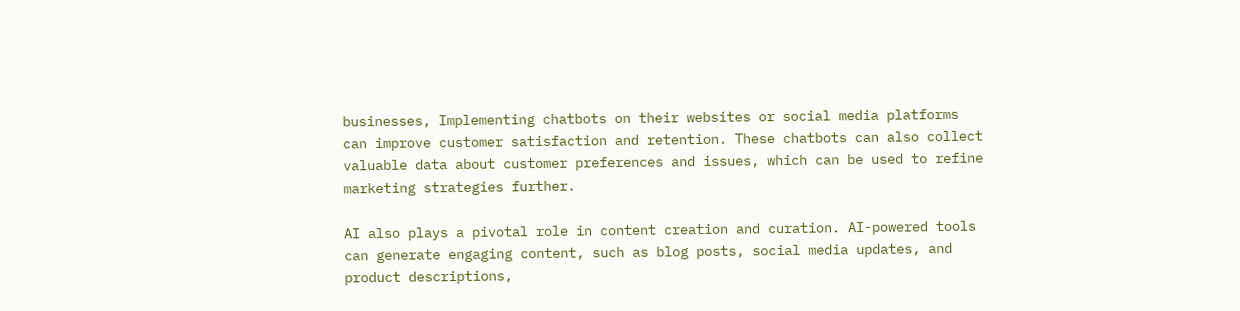businesses, Implementing chatbots on their websites or social media platforms can improve customer satisfaction and retention. These chatbots can also collect valuable data about customer preferences and issues, which can be used to refine marketing strategies further.

AI also plays a pivotal role in content creation and curation. AI-powered tools can generate engaging content, such as blog posts, social media updates, and product descriptions,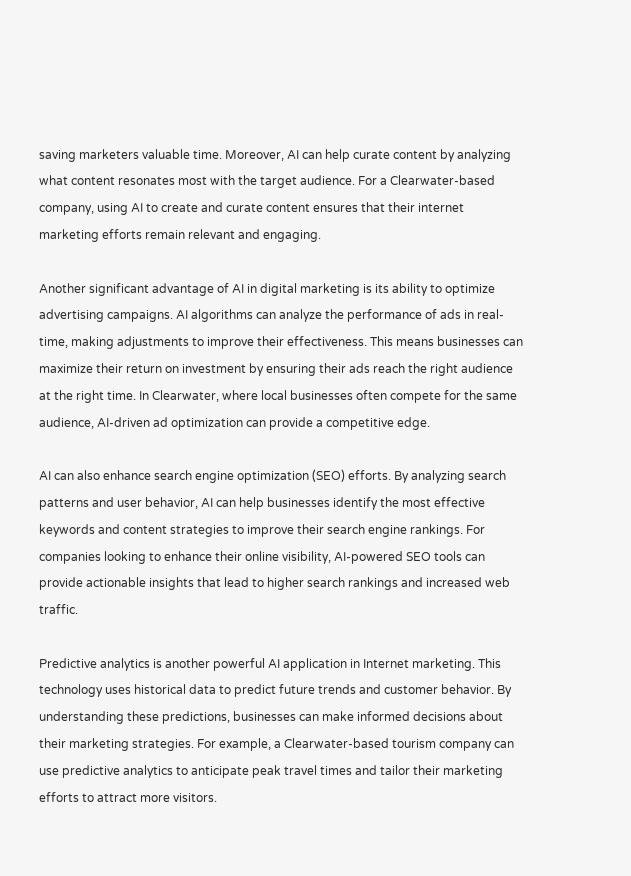saving marketers valuable time. Moreover, AI can help curate content by analyzing what content resonates most with the target audience. For a Clearwater-based company, using AI to create and curate content ensures that their internet marketing efforts remain relevant and engaging.

Another significant advantage of AI in digital marketing is its ability to optimize advertising campaigns. AI algorithms can analyze the performance of ads in real-time, making adjustments to improve their effectiveness. This means businesses can maximize their return on investment by ensuring their ads reach the right audience at the right time. In Clearwater, where local businesses often compete for the same audience, AI-driven ad optimization can provide a competitive edge.

AI can also enhance search engine optimization (SEO) efforts. By analyzing search patterns and user behavior, AI can help businesses identify the most effective keywords and content strategies to improve their search engine rankings. For companies looking to enhance their online visibility, AI-powered SEO tools can provide actionable insights that lead to higher search rankings and increased web traffic.

Predictive analytics is another powerful AI application in Internet marketing. This technology uses historical data to predict future trends and customer behavior. By understanding these predictions, businesses can make informed decisions about their marketing strategies. For example, a Clearwater-based tourism company can use predictive analytics to anticipate peak travel times and tailor their marketing efforts to attract more visitors.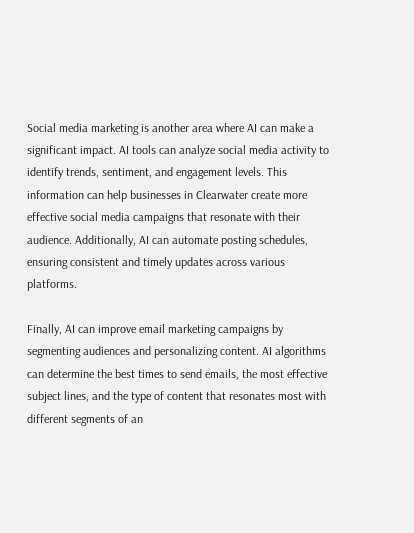Social media marketing is another area where AI can make a significant impact. AI tools can analyze social media activity to identify trends, sentiment, and engagement levels. This information can help businesses in Clearwater create more effective social media campaigns that resonate with their audience. Additionally, AI can automate posting schedules, ensuring consistent and timely updates across various platforms.

Finally, AI can improve email marketing campaigns by segmenting audiences and personalizing content. AI algorithms can determine the best times to send emails, the most effective subject lines, and the type of content that resonates most with different segments of an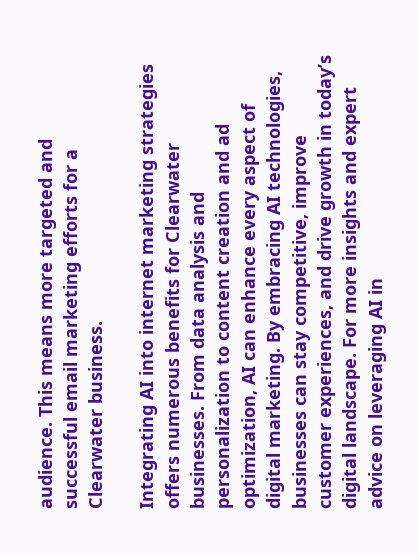audience. This means more targeted and successful email marketing efforts for a Clearwater business.

Integrating AI into internet marketing strategies offers numerous benefits for Clearwater businesses. From data analysis and personalization to content creation and ad optimization, AI can enhance every aspect of digital marketing. By embracing AI technologies, businesses can stay competitive, improve customer experiences, and drive growth in today’s digital landscape. For more insights and expert advice on leveraging AI in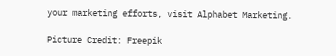your marketing efforts, visit Alphabet Marketing.

Picture Credit: Freepik